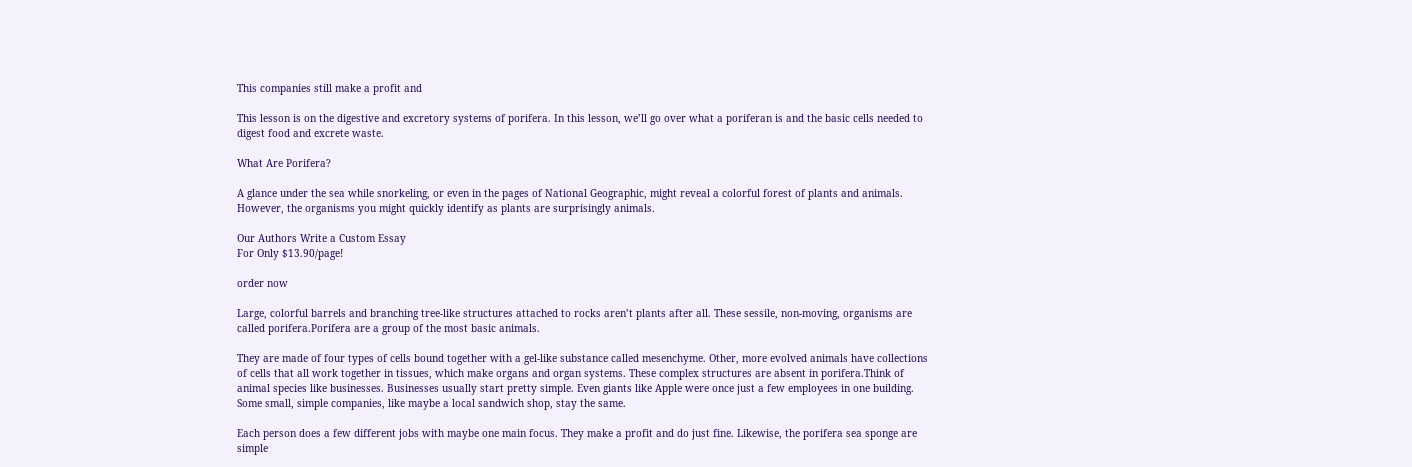This companies still make a profit and

This lesson is on the digestive and excretory systems of porifera. In this lesson, we’ll go over what a poriferan is and the basic cells needed to digest food and excrete waste.

What Are Porifera?

A glance under the sea while snorkeling, or even in the pages of National Geographic, might reveal a colorful forest of plants and animals. However, the organisms you might quickly identify as plants are surprisingly animals.

Our Authors Write a Custom Essay
For Only $13.90/page!

order now

Large, colorful barrels and branching tree-like structures attached to rocks aren’t plants after all. These sessile, non-moving, organisms are called porifera.Porifera are a group of the most basic animals.

They are made of four types of cells bound together with a gel-like substance called mesenchyme. Other, more evolved animals have collections of cells that all work together in tissues, which make organs and organ systems. These complex structures are absent in porifera.Think of animal species like businesses. Businesses usually start pretty simple. Even giants like Apple were once just a few employees in one building. Some small, simple companies, like maybe a local sandwich shop, stay the same.

Each person does a few different jobs with maybe one main focus. They make a profit and do just fine. Likewise, the porifera sea sponge are simple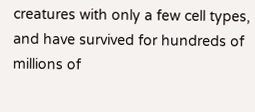creatures with only a few cell types, and have survived for hundreds of millions of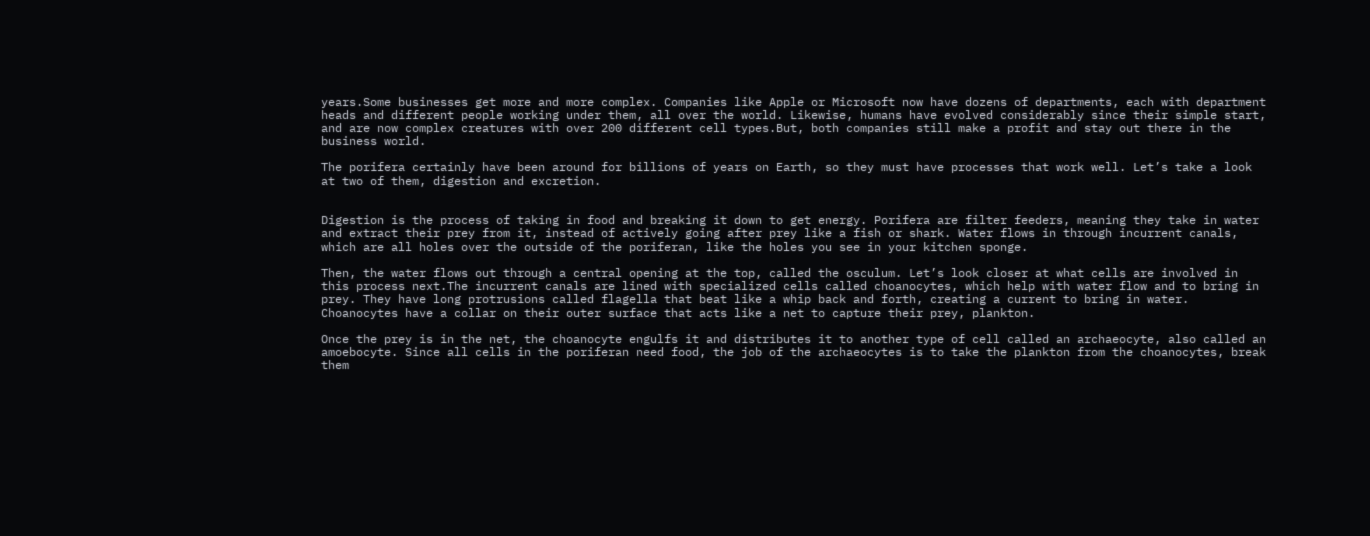years.Some businesses get more and more complex. Companies like Apple or Microsoft now have dozens of departments, each with department heads and different people working under them, all over the world. Likewise, humans have evolved considerably since their simple start, and are now complex creatures with over 200 different cell types.But, both companies still make a profit and stay out there in the business world.

The porifera certainly have been around for billions of years on Earth, so they must have processes that work well. Let’s take a look at two of them, digestion and excretion.


Digestion is the process of taking in food and breaking it down to get energy. Porifera are filter feeders, meaning they take in water and extract their prey from it, instead of actively going after prey like a fish or shark. Water flows in through incurrent canals, which are all holes over the outside of the poriferan, like the holes you see in your kitchen sponge.

Then, the water flows out through a central opening at the top, called the osculum. Let’s look closer at what cells are involved in this process next.The incurrent canals are lined with specialized cells called choanocytes, which help with water flow and to bring in prey. They have long protrusions called flagella that beat like a whip back and forth, creating a current to bring in water. Choanocytes have a collar on their outer surface that acts like a net to capture their prey, plankton.

Once the prey is in the net, the choanocyte engulfs it and distributes it to another type of cell called an archaeocyte, also called an amoebocyte. Since all cells in the poriferan need food, the job of the archaeocytes is to take the plankton from the choanocytes, break them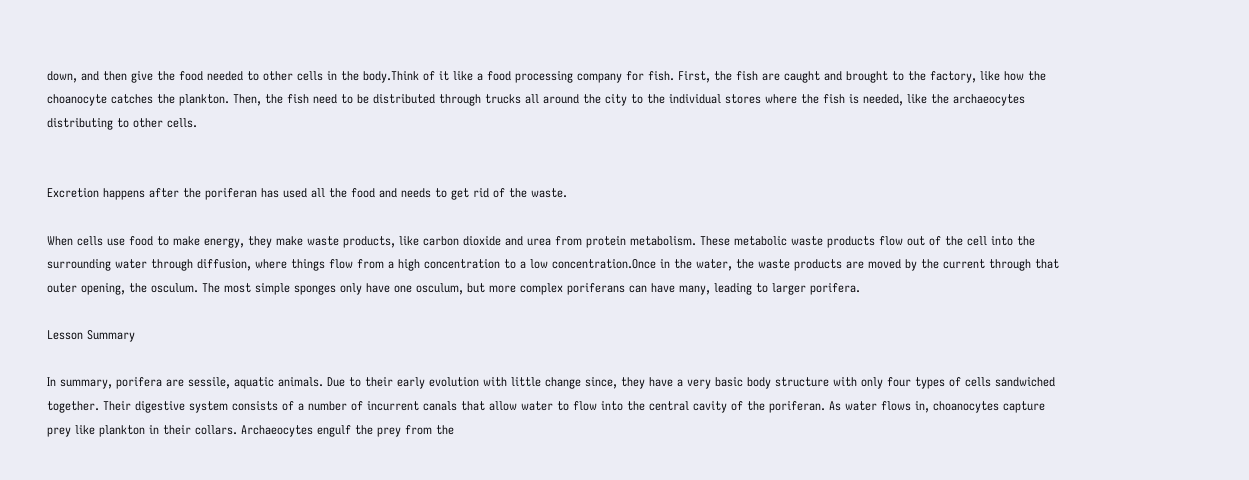down, and then give the food needed to other cells in the body.Think of it like a food processing company for fish. First, the fish are caught and brought to the factory, like how the choanocyte catches the plankton. Then, the fish need to be distributed through trucks all around the city to the individual stores where the fish is needed, like the archaeocytes distributing to other cells.


Excretion happens after the poriferan has used all the food and needs to get rid of the waste.

When cells use food to make energy, they make waste products, like carbon dioxide and urea from protein metabolism. These metabolic waste products flow out of the cell into the surrounding water through diffusion, where things flow from a high concentration to a low concentration.Once in the water, the waste products are moved by the current through that outer opening, the osculum. The most simple sponges only have one osculum, but more complex poriferans can have many, leading to larger porifera.

Lesson Summary

In summary, porifera are sessile, aquatic animals. Due to their early evolution with little change since, they have a very basic body structure with only four types of cells sandwiched together. Their digestive system consists of a number of incurrent canals that allow water to flow into the central cavity of the poriferan. As water flows in, choanocytes capture prey like plankton in their collars. Archaeocytes engulf the prey from the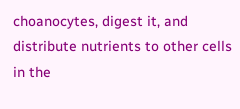choanocytes, digest it, and distribute nutrients to other cells in the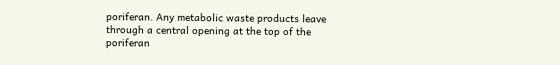poriferan. Any metabolic waste products leave through a central opening at the top of the poriferan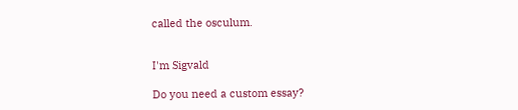called the osculum.


I'm Sigvald

Do you need a custom essay?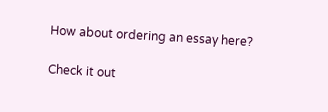How about ordering an essay here?

Check it out